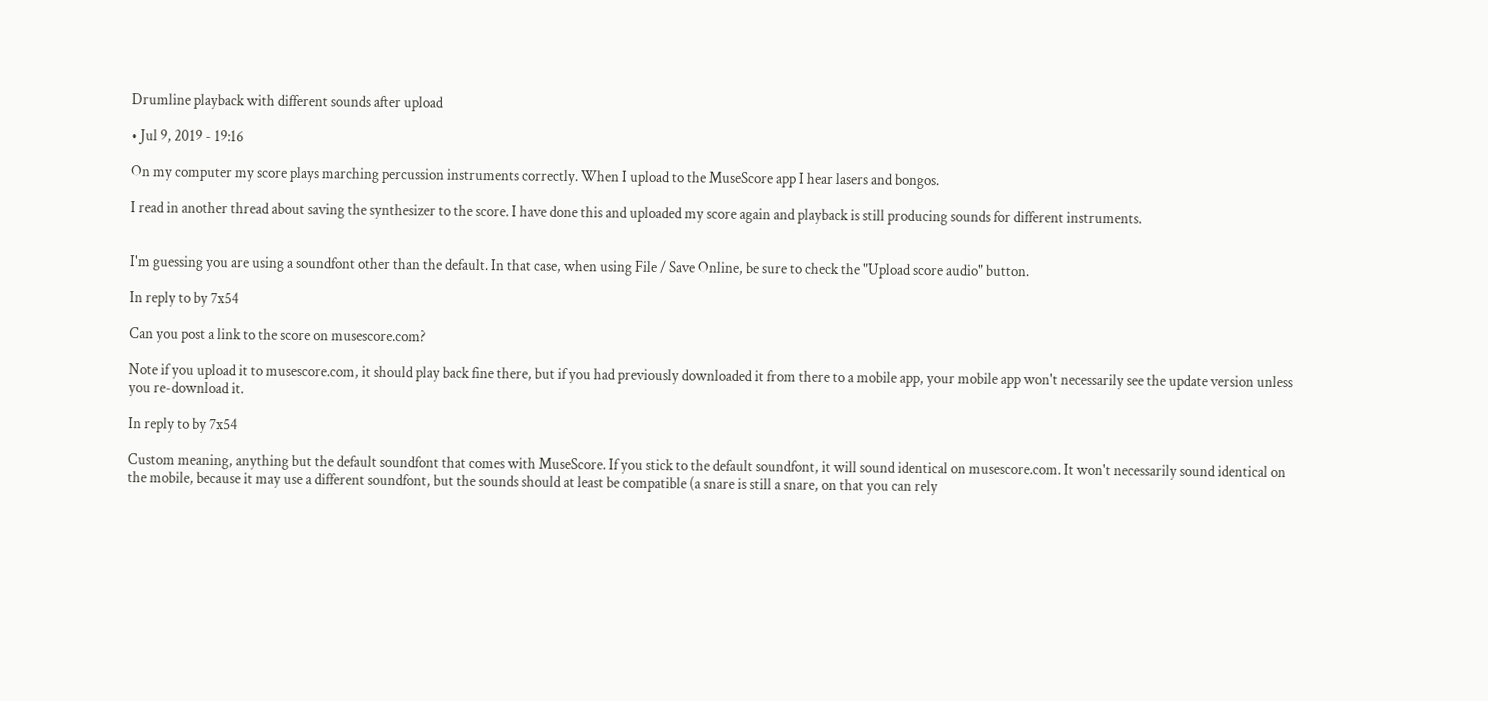Drumline playback with different sounds after upload

• Jul 9, 2019 - 19:16

On my computer my score plays marching percussion instruments correctly. When I upload to the MuseScore app I hear lasers and bongos.

I read in another thread about saving the synthesizer to the score. I have done this and uploaded my score again and playback is still producing sounds for different instruments.


I'm guessing you are using a soundfont other than the default. In that case, when using File / Save Online, be sure to check the "Upload score audio" button.

In reply to by 7x54

Can you post a link to the score on musescore.com?

Note if you upload it to musescore.com, it should play back fine there, but if you had previously downloaded it from there to a mobile app, your mobile app won't necessarily see the update version unless you re-download it.

In reply to by 7x54

Custom meaning, anything but the default soundfont that comes with MuseScore. If you stick to the default soundfont, it will sound identical on musescore.com. It won't necessarily sound identical on the mobile, because it may use a different soundfont, but the sounds should at least be compatible (a snare is still a snare, on that you can rely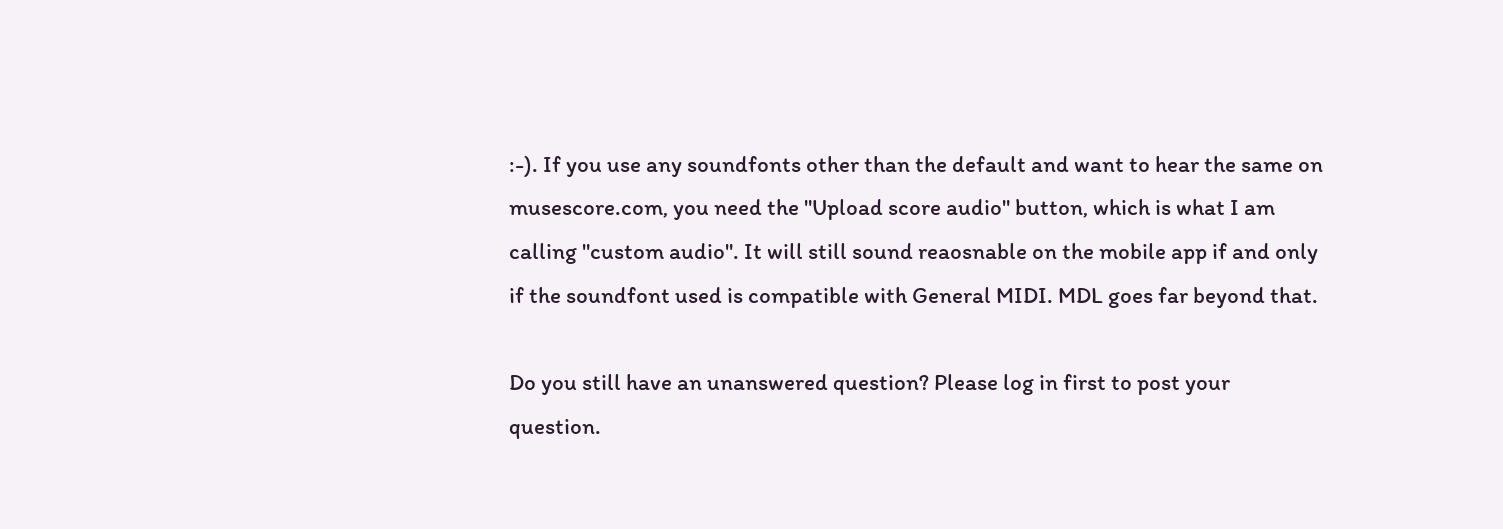:-). If you use any soundfonts other than the default and want to hear the same on musescore.com, you need the "Upload score audio" button, which is what I am calling "custom audio". It will still sound reaosnable on the mobile app if and only if the soundfont used is compatible with General MIDI. MDL goes far beyond that.

Do you still have an unanswered question? Please log in first to post your question.